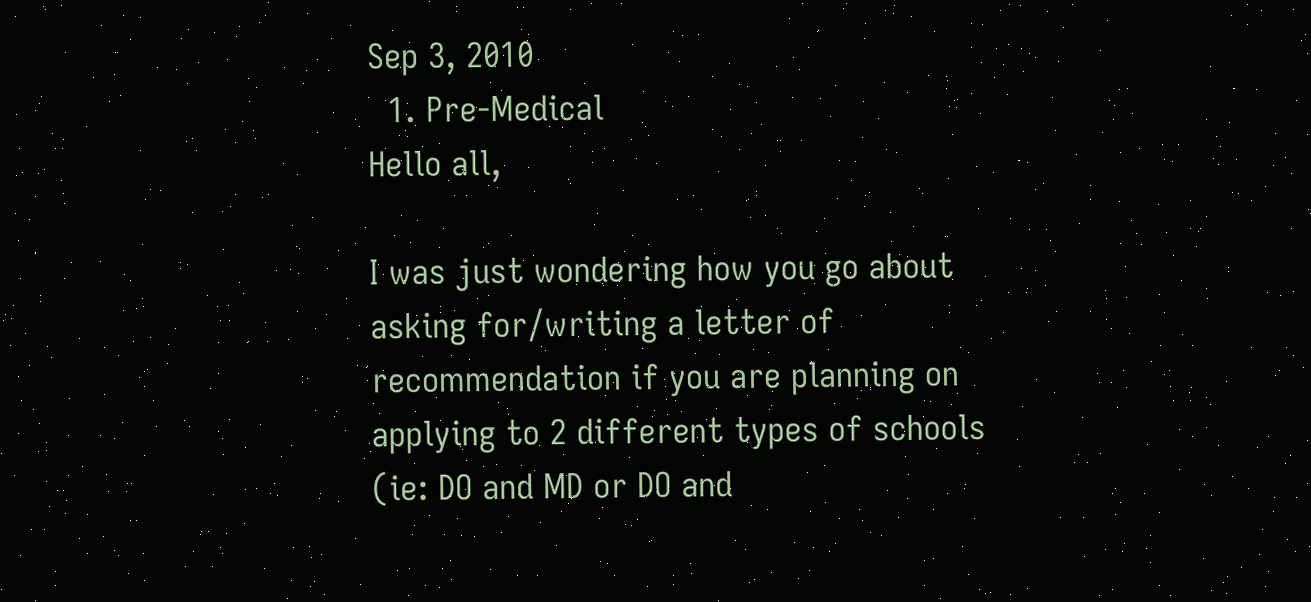Sep 3, 2010
  1. Pre-Medical
Hello all,

I was just wondering how you go about asking for/writing a letter of recommendation if you are planning on applying to 2 different types of schools (ie: DO and MD or DO and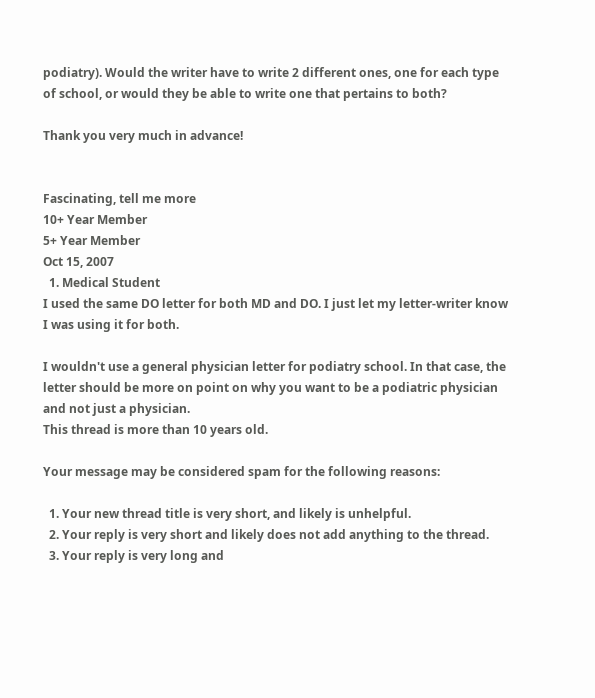podiatry). Would the writer have to write 2 different ones, one for each type of school, or would they be able to write one that pertains to both?

Thank you very much in advance!


Fascinating, tell me more
10+ Year Member
5+ Year Member
Oct 15, 2007
  1. Medical Student
I used the same DO letter for both MD and DO. I just let my letter-writer know I was using it for both.

I wouldn't use a general physician letter for podiatry school. In that case, the letter should be more on point on why you want to be a podiatric physician and not just a physician.
This thread is more than 10 years old.

Your message may be considered spam for the following reasons:

  1. Your new thread title is very short, and likely is unhelpful.
  2. Your reply is very short and likely does not add anything to the thread.
  3. Your reply is very long and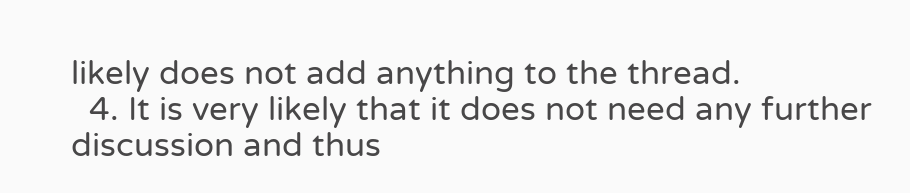likely does not add anything to the thread.
  4. It is very likely that it does not need any further discussion and thus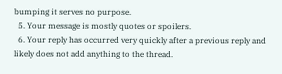bumping it serves no purpose.
  5. Your message is mostly quotes or spoilers.
  6. Your reply has occurred very quickly after a previous reply and likely does not add anything to the thread.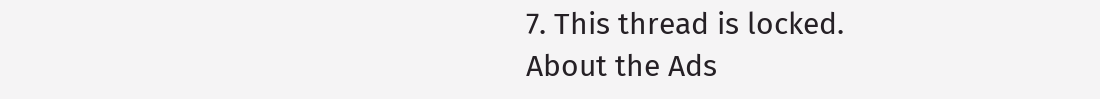7. This thread is locked.
About the Ads